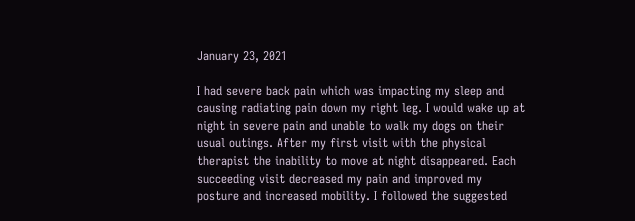January 23, 2021

I had severe back pain which was impacting my sleep and causing radiating pain down my right leg. I would wake up at night in severe pain and unable to walk my dogs on their usual outings. After my first visit with the physical therapist the inability to move at night disappeared. Each succeeding visit decreased my pain and improved my posture and increased mobility. I followed the suggested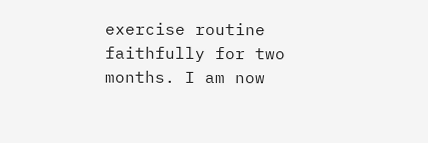exercise routine faithfully for two months. I am now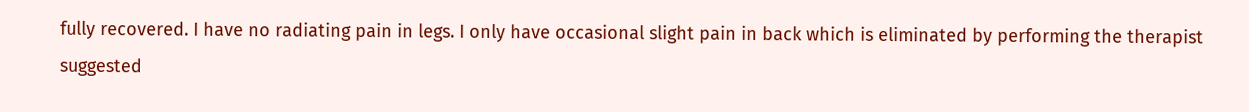fully recovered. I have no radiating pain in legs. I only have occasional slight pain in back which is eliminated by performing the therapist suggested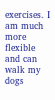exercises. I am much more flexible and can walk my dogs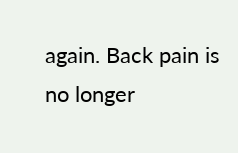again. Back pain is no longer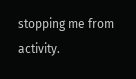stopping me from activity.